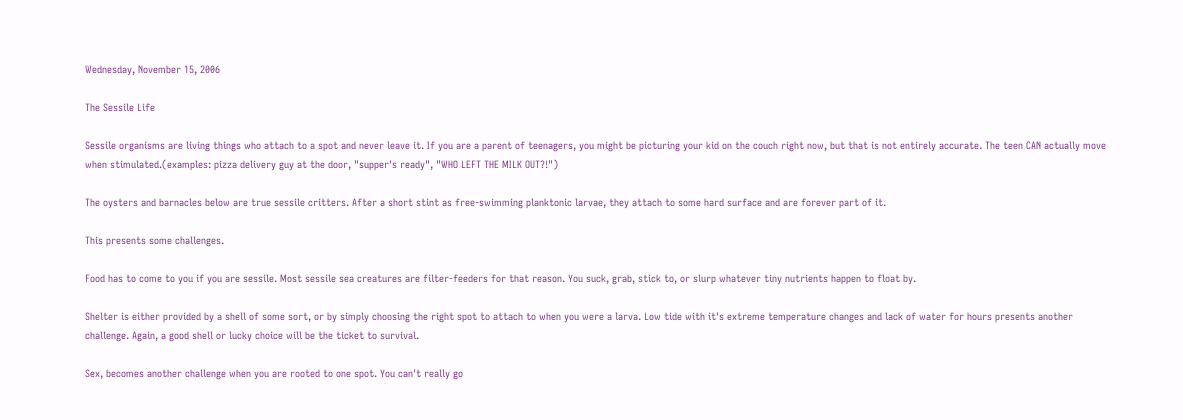Wednesday, November 15, 2006

The Sessile Life

Sessile organisms are living things who attach to a spot and never leave it. If you are a parent of teenagers, you might be picturing your kid on the couch right now, but that is not entirely accurate. The teen CAN actually move when stimulated.(examples: pizza delivery guy at the door, "supper's ready", "WHO LEFT THE MILK OUT?!")

The oysters and barnacles below are true sessile critters. After a short stint as free-swimming planktonic larvae, they attach to some hard surface and are forever part of it.

This presents some challenges.

Food has to come to you if you are sessile. Most sessile sea creatures are filter-feeders for that reason. You suck, grab, stick to, or slurp whatever tiny nutrients happen to float by.

Shelter is either provided by a shell of some sort, or by simply choosing the right spot to attach to when you were a larva. Low tide with it's extreme temperature changes and lack of water for hours presents another challenge. Again, a good shell or lucky choice will be the ticket to survival.

Sex, becomes another challenge when you are rooted to one spot. You can't really go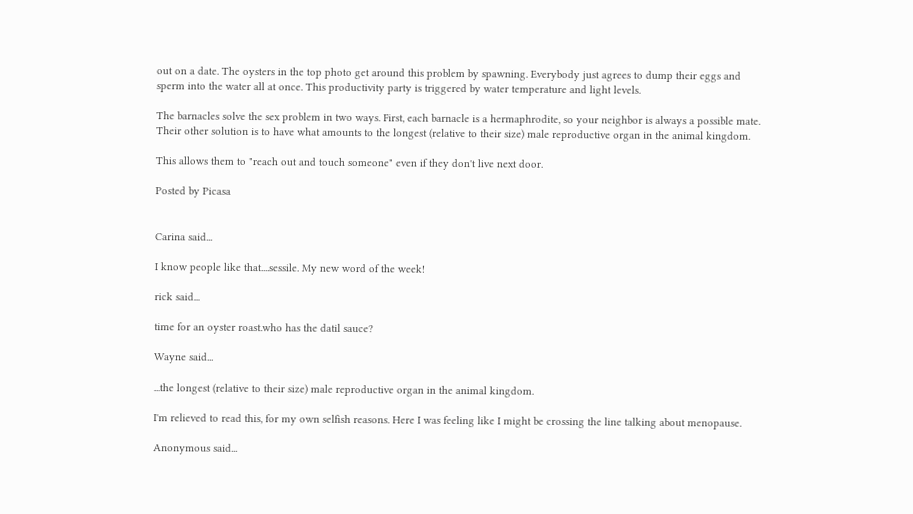out on a date. The oysters in the top photo get around this problem by spawning. Everybody just agrees to dump their eggs and sperm into the water all at once. This productivity party is triggered by water temperature and light levels.

The barnacles solve the sex problem in two ways. First, each barnacle is a hermaphrodite, so your neighbor is always a possible mate. Their other solution is to have what amounts to the longest (relative to their size) male reproductive organ in the animal kingdom.

This allows them to "reach out and touch someone" even if they don't live next door.

Posted by Picasa


Carina said...

I know people like that....sessile. My new word of the week!

rick said...

time for an oyster roast.who has the datil sauce?

Wayne said...

...the longest (relative to their size) male reproductive organ in the animal kingdom.

I'm relieved to read this, for my own selfish reasons. Here I was feeling like I might be crossing the line talking about menopause.

Anonymous said...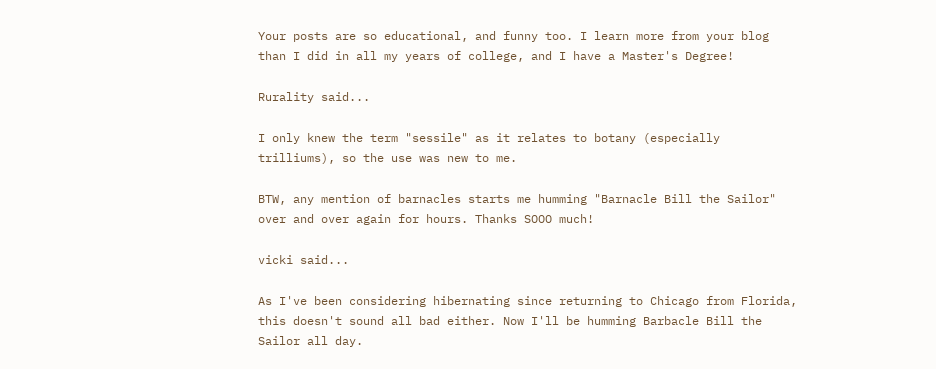Your posts are so educational, and funny too. I learn more from your blog than I did in all my years of college, and I have a Master's Degree!

Rurality said...

I only knew the term "sessile" as it relates to botany (especially trilliums), so the use was new to me.

BTW, any mention of barnacles starts me humming "Barnacle Bill the Sailor" over and over again for hours. Thanks SOOO much!

vicki said...

As I've been considering hibernating since returning to Chicago from Florida, this doesn't sound all bad either. Now I'll be humming Barbacle Bill the Sailor all day.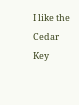I like the Cedar Key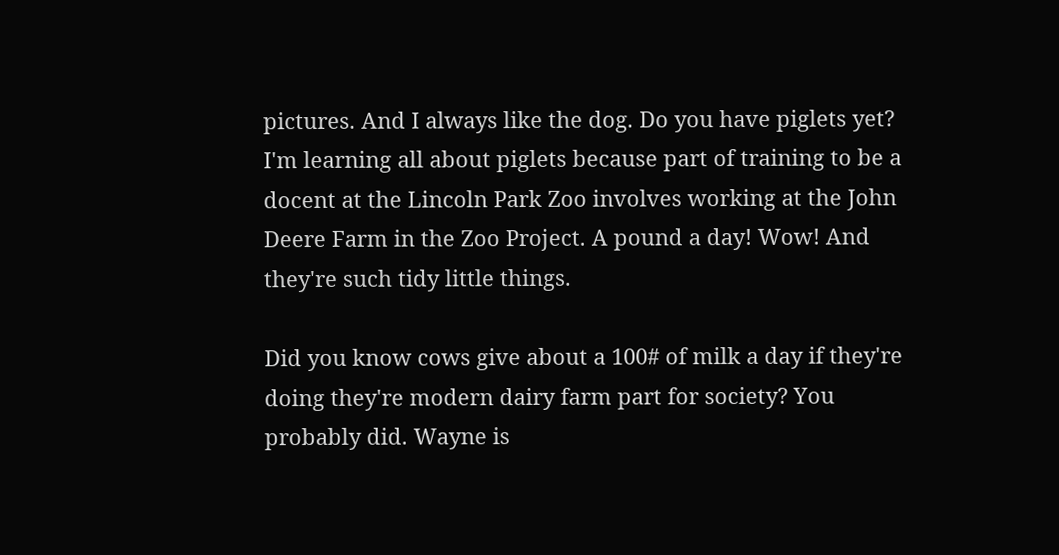pictures. And I always like the dog. Do you have piglets yet? I'm learning all about piglets because part of training to be a docent at the Lincoln Park Zoo involves working at the John Deere Farm in the Zoo Project. A pound a day! Wow! And they're such tidy little things.

Did you know cows give about a 100# of milk a day if they're doing they're modern dairy farm part for society? You probably did. Wayne is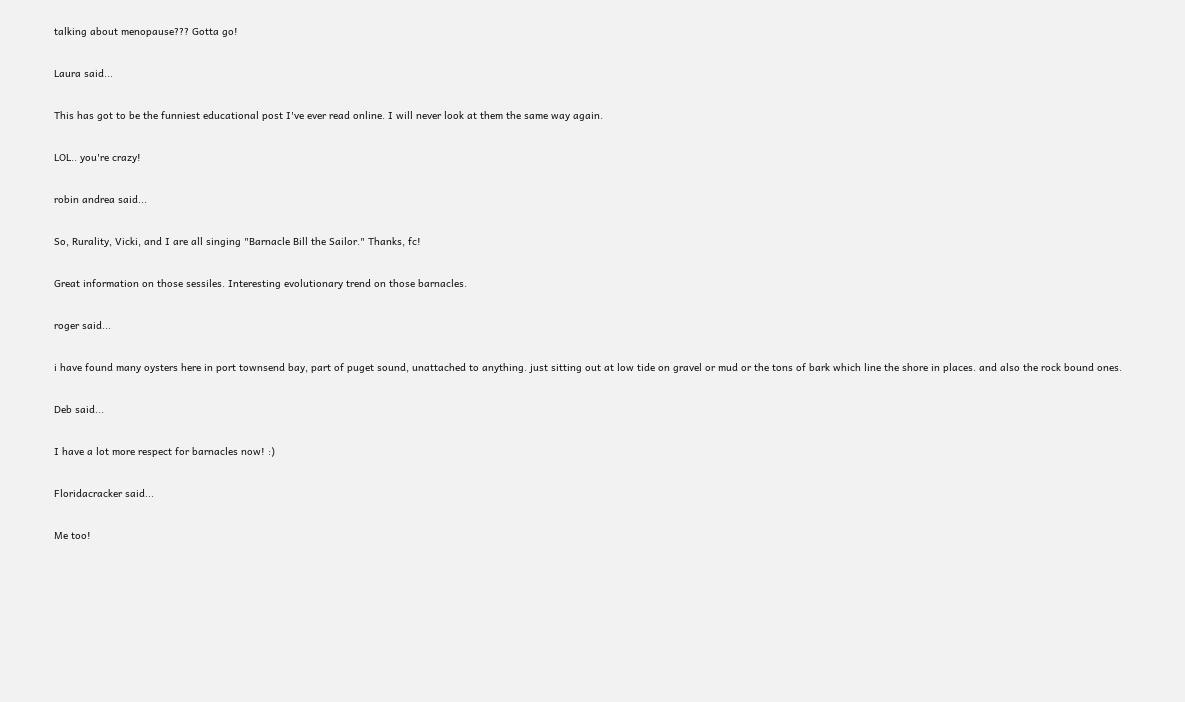talking about menopause??? Gotta go!

Laura said...

This has got to be the funniest educational post I've ever read online. I will never look at them the same way again.

LOL.. you're crazy!

robin andrea said...

So, Rurality, Vicki, and I are all singing "Barnacle Bill the Sailor." Thanks, fc!

Great information on those sessiles. Interesting evolutionary trend on those barnacles.

roger said...

i have found many oysters here in port townsend bay, part of puget sound, unattached to anything. just sitting out at low tide on gravel or mud or the tons of bark which line the shore in places. and also the rock bound ones.

Deb said...

I have a lot more respect for barnacles now! :)

Floridacracker said...

Me too!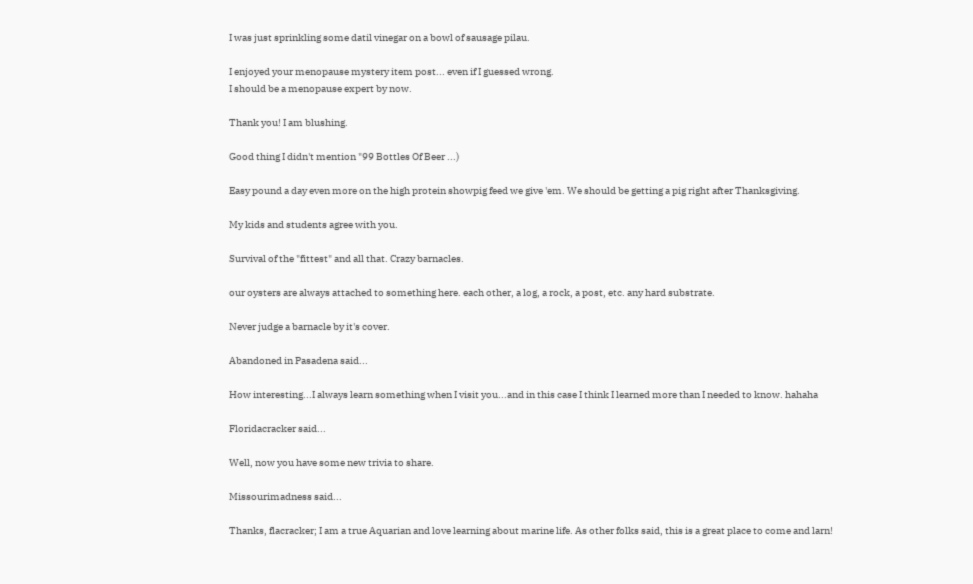I was just sprinkling some datil vinegar on a bowl of sausage pilau.

I enjoyed your menopause mystery item post... even if I guessed wrong.
I should be a menopause expert by now.

Thank you! I am blushing.

Good thing I didn't mention "99 Bottles Of Beer ...)

Easy pound a day even more on the high protein showpig feed we give 'em. We should be getting a pig right after Thanksgiving.

My kids and students agree with you.

Survival of the "fittest" and all that. Crazy barnacles.

our oysters are always attached to something here. each other, a log, a rock, a post, etc. any hard substrate.

Never judge a barnacle by it's cover.

Abandoned in Pasadena said...

How interesting...I always learn something when I visit you...and in this case I think I learned more than I needed to know. hahaha

Floridacracker said...

Well, now you have some new trivia to share.

Missourimadness said...

Thanks, flacracker; I am a true Aquarian and love learning about marine life. As other folks said, this is a great place to come and larn!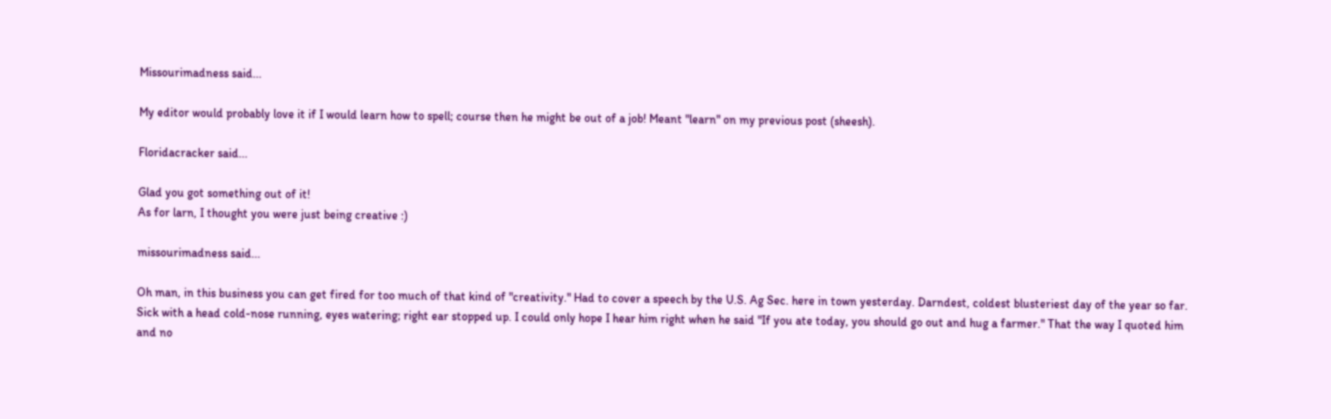Missourimadness said...

My editor would probably love it if I would learn how to spell; course then he might be out of a job! Meant "learn" on my previous post (sheesh).

Floridacracker said...

Glad you got something out of it!
As for larn, I thought you were just being creative :)

missourimadness said...

Oh man, in this business you can get fired for too much of that kind of "creativity." Had to cover a speech by the U.S. Ag Sec. here in town yesterday. Darndest, coldest blusteriest day of the year so far. Sick with a head cold-nose running, eyes watering; right ear stopped up. I could only hope I hear him right when he said "If you ate today, you should go out and hug a farmer." That the way I quoted him and no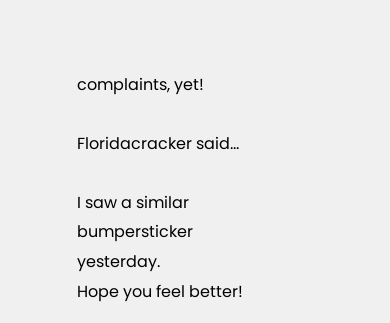complaints, yet!

Floridacracker said...

I saw a similar bumpersticker yesterday.
Hope you feel better!